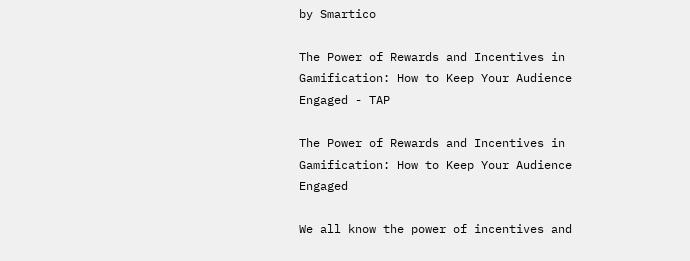by Smartico

The Power of Rewards and Incentives in Gamification: How to Keep Your Audience Engaged - TAP

The Power of Rewards and Incentives in Gamification: How to Keep Your Audience Engaged

We all know the power of incentives and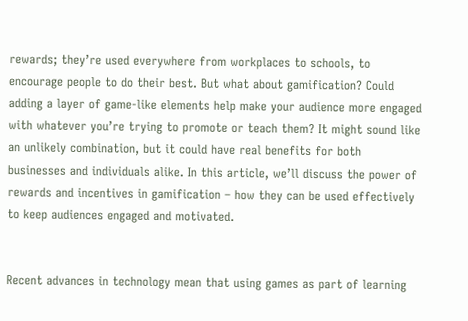rewards; they’re used everywhere from workplaces to schools, to encourage people to do their best. But what about gamification? Could adding a layer of game-like elements help make your audience more engaged with whatever you’re trying to promote or teach them? It might sound like an unlikely combination, but it could have real benefits for both businesses and individuals alike. In this article, we’ll discuss the power of rewards and incentives in gamification – how they can be used effectively to keep audiences engaged and motivated.


Recent advances in technology mean that using games as part of learning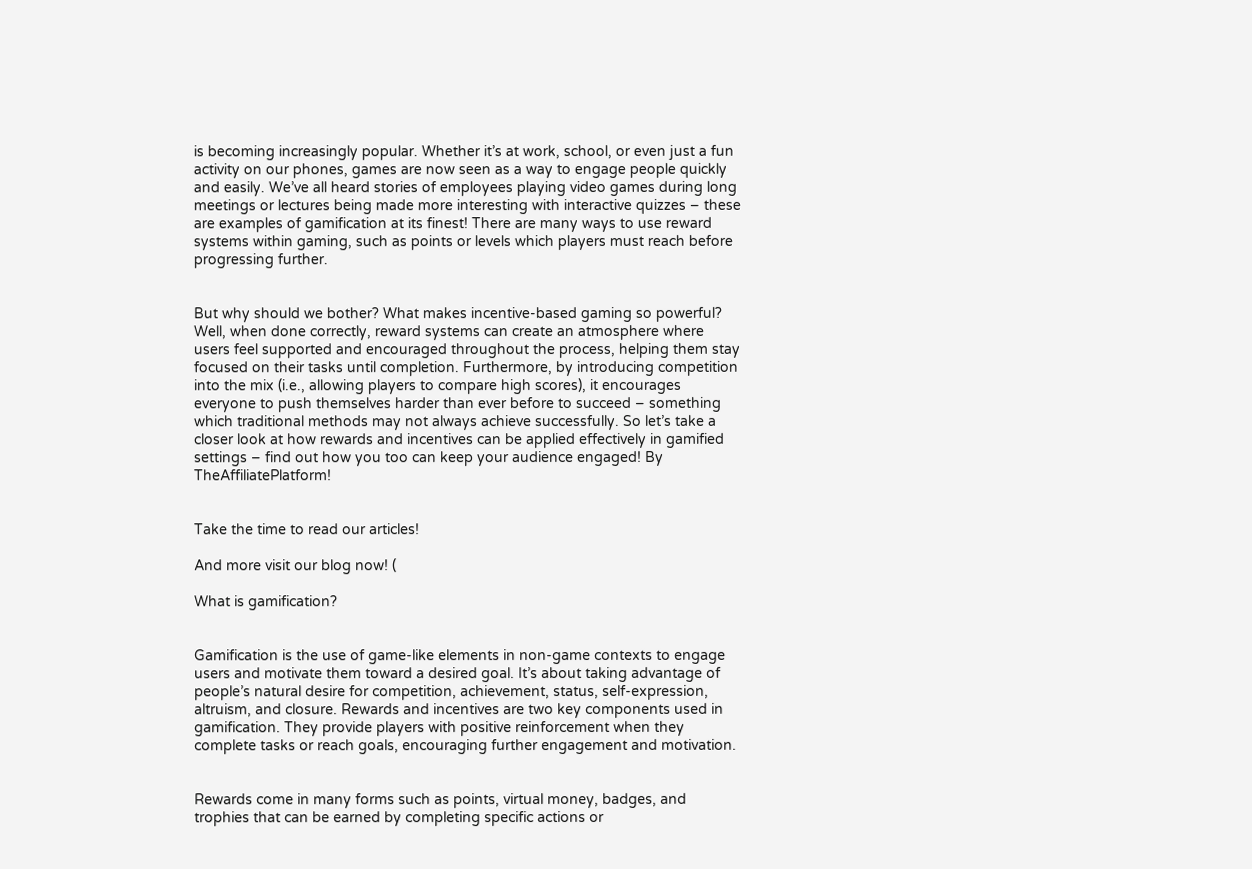is becoming increasingly popular. Whether it’s at work, school, or even just a fun activity on our phones, games are now seen as a way to engage people quickly and easily. We’ve all heard stories of employees playing video games during long meetings or lectures being made more interesting with interactive quizzes – these are examples of gamification at its finest! There are many ways to use reward systems within gaming, such as points or levels which players must reach before progressing further.


But why should we bother? What makes incentive-based gaming so powerful? Well, when done correctly, reward systems can create an atmosphere where users feel supported and encouraged throughout the process, helping them stay focused on their tasks until completion. Furthermore, by introducing competition into the mix (i.e., allowing players to compare high scores), it encourages everyone to push themselves harder than ever before to succeed – something which traditional methods may not always achieve successfully. So let’s take a closer look at how rewards and incentives can be applied effectively in gamified settings – find out how you too can keep your audience engaged! By TheAffiliatePlatform!


Take the time to read our articles!

And more visit our blog now! (

What is gamification?


Gamification is the use of game-like elements in non-game contexts to engage users and motivate them toward a desired goal. It’s about taking advantage of people’s natural desire for competition, achievement, status, self-expression, altruism, and closure. Rewards and incentives are two key components used in gamification. They provide players with positive reinforcement when they complete tasks or reach goals, encouraging further engagement and motivation.


Rewards come in many forms such as points, virtual money, badges, and trophies that can be earned by completing specific actions or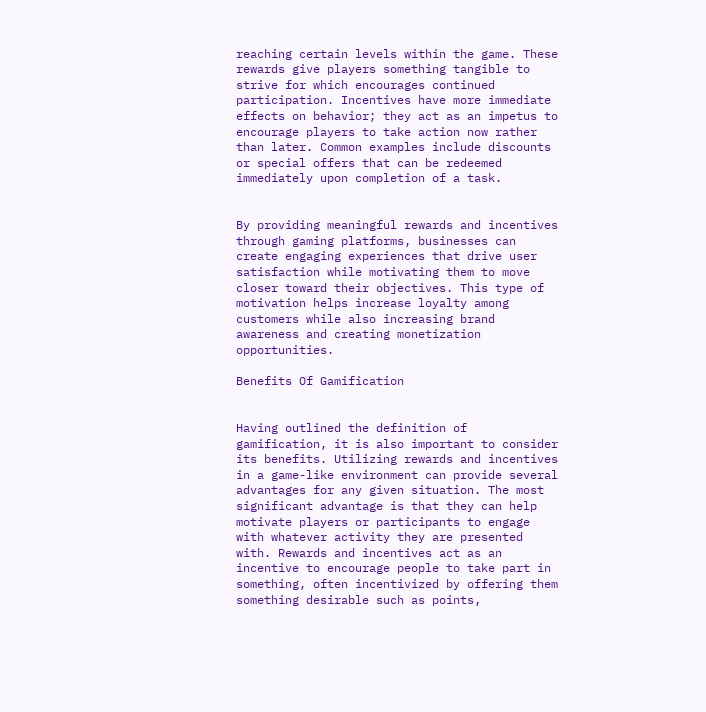reaching certain levels within the game. These rewards give players something tangible to strive for which encourages continued participation. Incentives have more immediate effects on behavior; they act as an impetus to encourage players to take action now rather than later. Common examples include discounts or special offers that can be redeemed immediately upon completion of a task.


By providing meaningful rewards and incentives through gaming platforms, businesses can create engaging experiences that drive user satisfaction while motivating them to move closer toward their objectives. This type of motivation helps increase loyalty among customers while also increasing brand awareness and creating monetization opportunities.

Benefits Of Gamification


Having outlined the definition of gamification, it is also important to consider its benefits. Utilizing rewards and incentives in a game-like environment can provide several advantages for any given situation. The most significant advantage is that they can help motivate players or participants to engage with whatever activity they are presented with. Rewards and incentives act as an incentive to encourage people to take part in something, often incentivized by offering them something desirable such as points,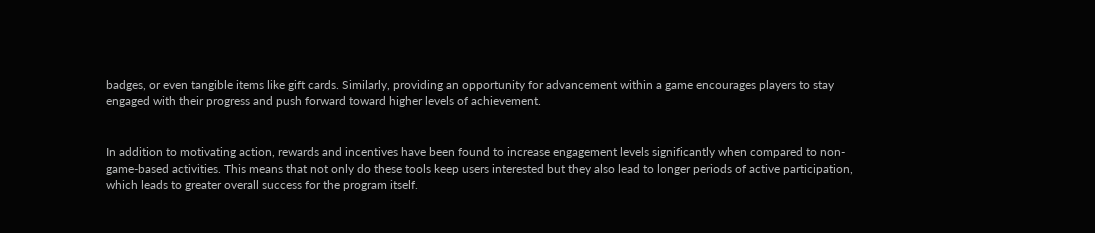badges, or even tangible items like gift cards. Similarly, providing an opportunity for advancement within a game encourages players to stay engaged with their progress and push forward toward higher levels of achievement.


In addition to motivating action, rewards and incentives have been found to increase engagement levels significantly when compared to non-game-based activities. This means that not only do these tools keep users interested but they also lead to longer periods of active participation, which leads to greater overall success for the program itself.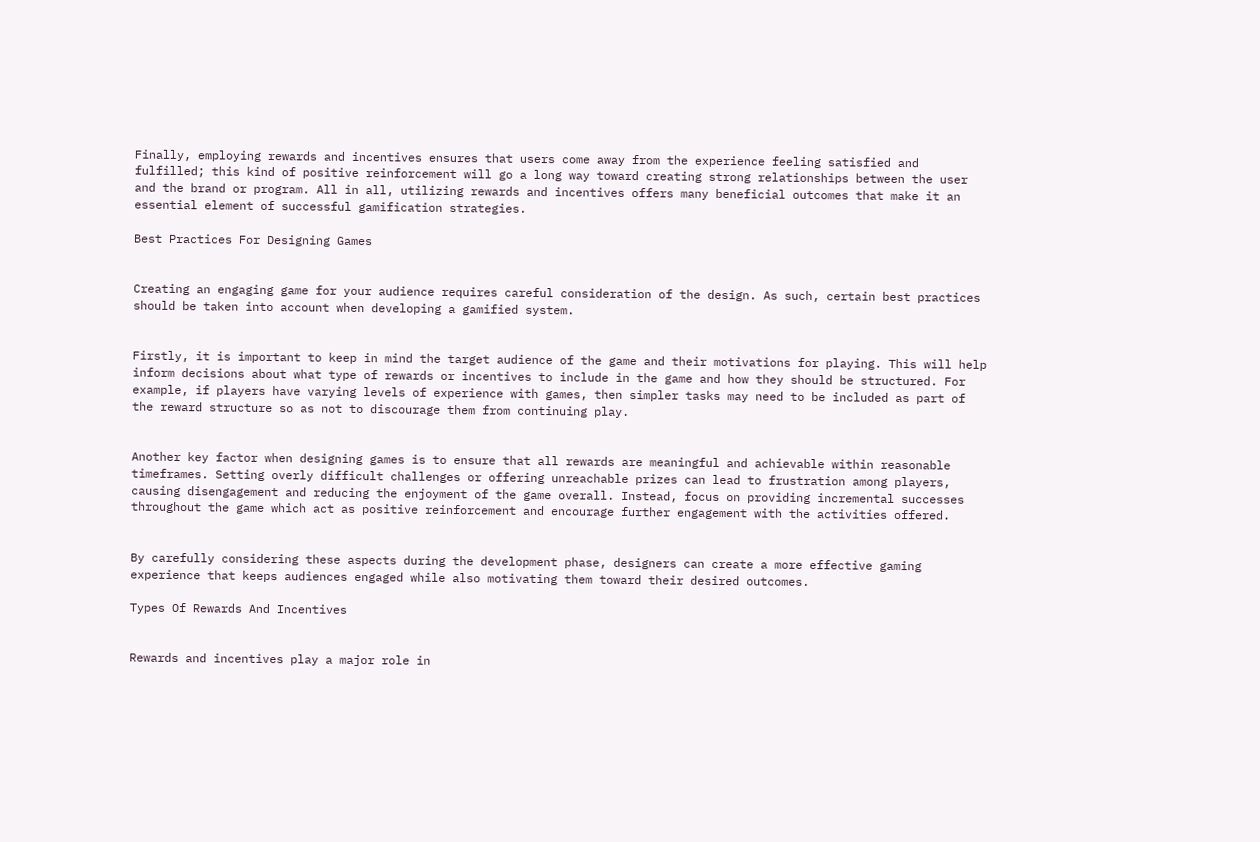Finally, employing rewards and incentives ensures that users come away from the experience feeling satisfied and fulfilled; this kind of positive reinforcement will go a long way toward creating strong relationships between the user and the brand or program. All in all, utilizing rewards and incentives offers many beneficial outcomes that make it an essential element of successful gamification strategies.

Best Practices For Designing Games


Creating an engaging game for your audience requires careful consideration of the design. As such, certain best practices should be taken into account when developing a gamified system.


Firstly, it is important to keep in mind the target audience of the game and their motivations for playing. This will help inform decisions about what type of rewards or incentives to include in the game and how they should be structured. For example, if players have varying levels of experience with games, then simpler tasks may need to be included as part of the reward structure so as not to discourage them from continuing play.


Another key factor when designing games is to ensure that all rewards are meaningful and achievable within reasonable timeframes. Setting overly difficult challenges or offering unreachable prizes can lead to frustration among players, causing disengagement and reducing the enjoyment of the game overall. Instead, focus on providing incremental successes throughout the game which act as positive reinforcement and encourage further engagement with the activities offered.


By carefully considering these aspects during the development phase, designers can create a more effective gaming experience that keeps audiences engaged while also motivating them toward their desired outcomes.

Types Of Rewards And Incentives


Rewards and incentives play a major role in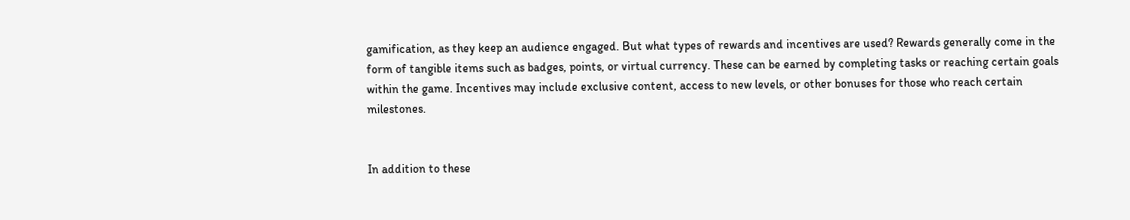gamification, as they keep an audience engaged. But what types of rewards and incentives are used? Rewards generally come in the form of tangible items such as badges, points, or virtual currency. These can be earned by completing tasks or reaching certain goals within the game. Incentives may include exclusive content, access to new levels, or other bonuses for those who reach certain milestones.


In addition to these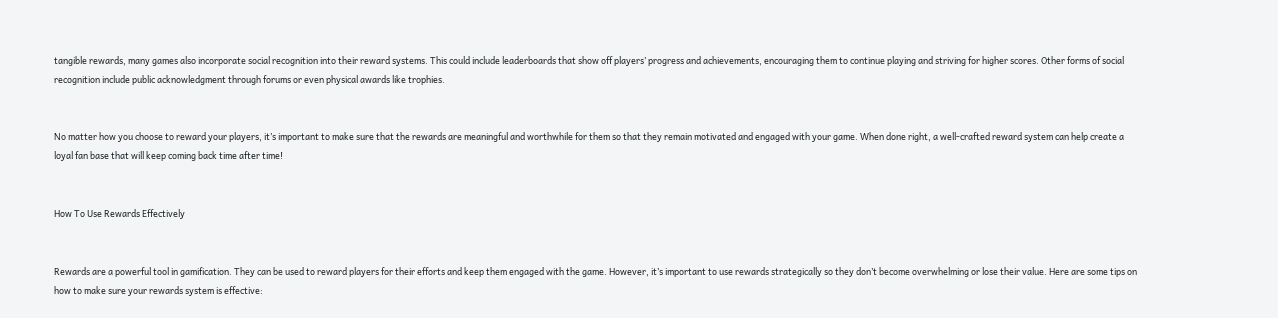tangible rewards, many games also incorporate social recognition into their reward systems. This could include leaderboards that show off players’ progress and achievements, encouraging them to continue playing and striving for higher scores. Other forms of social recognition include public acknowledgment through forums or even physical awards like trophies.


No matter how you choose to reward your players, it’s important to make sure that the rewards are meaningful and worthwhile for them so that they remain motivated and engaged with your game. When done right, a well-crafted reward system can help create a loyal fan base that will keep coming back time after time!


How To Use Rewards Effectively


Rewards are a powerful tool in gamification. They can be used to reward players for their efforts and keep them engaged with the game. However, it’s important to use rewards strategically so they don’t become overwhelming or lose their value. Here are some tips on how to make sure your rewards system is effective: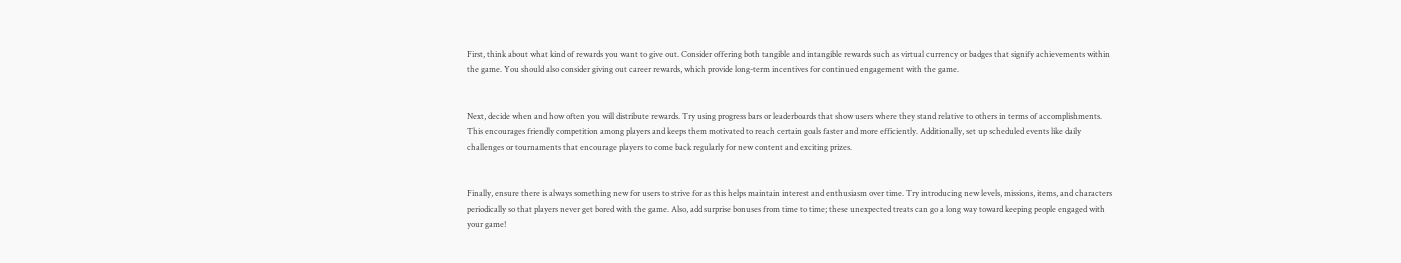First, think about what kind of rewards you want to give out. Consider offering both tangible and intangible rewards such as virtual currency or badges that signify achievements within the game. You should also consider giving out career rewards, which provide long-term incentives for continued engagement with the game.


Next, decide when and how often you will distribute rewards. Try using progress bars or leaderboards that show users where they stand relative to others in terms of accomplishments. This encourages friendly competition among players and keeps them motivated to reach certain goals faster and more efficiently. Additionally, set up scheduled events like daily challenges or tournaments that encourage players to come back regularly for new content and exciting prizes.


Finally, ensure there is always something new for users to strive for as this helps maintain interest and enthusiasm over time. Try introducing new levels, missions, items, and characters periodically so that players never get bored with the game. Also, add surprise bonuses from time to time; these unexpected treats can go a long way toward keeping people engaged with your game!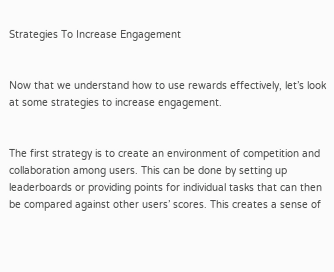Strategies To Increase Engagement


Now that we understand how to use rewards effectively, let’s look at some strategies to increase engagement.


The first strategy is to create an environment of competition and collaboration among users. This can be done by setting up leaderboards or providing points for individual tasks that can then be compared against other users’ scores. This creates a sense of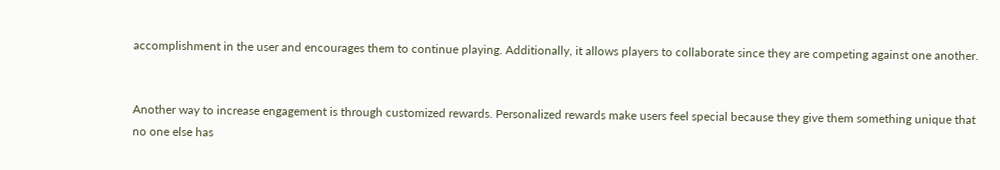accomplishment in the user and encourages them to continue playing. Additionally, it allows players to collaborate since they are competing against one another.


Another way to increase engagement is through customized rewards. Personalized rewards make users feel special because they give them something unique that no one else has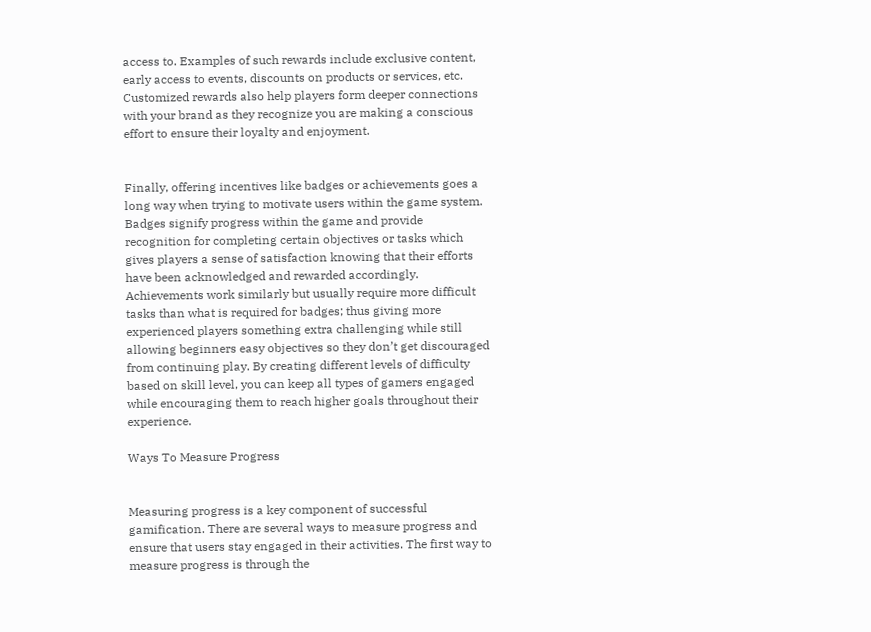access to. Examples of such rewards include exclusive content, early access to events, discounts on products or services, etc. Customized rewards also help players form deeper connections with your brand as they recognize you are making a conscious effort to ensure their loyalty and enjoyment.


Finally, offering incentives like badges or achievements goes a long way when trying to motivate users within the game system. Badges signify progress within the game and provide recognition for completing certain objectives or tasks which gives players a sense of satisfaction knowing that their efforts have been acknowledged and rewarded accordingly. Achievements work similarly but usually require more difficult tasks than what is required for badges; thus giving more experienced players something extra challenging while still allowing beginners easy objectives so they don’t get discouraged from continuing play. By creating different levels of difficulty based on skill level, you can keep all types of gamers engaged while encouraging them to reach higher goals throughout their experience.

Ways To Measure Progress


Measuring progress is a key component of successful gamification. There are several ways to measure progress and ensure that users stay engaged in their activities. The first way to measure progress is through the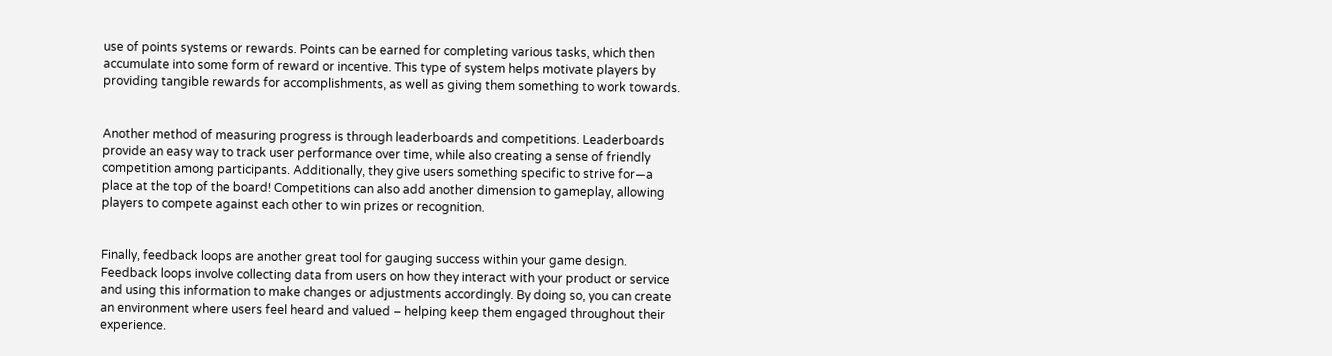use of points systems or rewards. Points can be earned for completing various tasks, which then accumulate into some form of reward or incentive. This type of system helps motivate players by providing tangible rewards for accomplishments, as well as giving them something to work towards.


Another method of measuring progress is through leaderboards and competitions. Leaderboards provide an easy way to track user performance over time, while also creating a sense of friendly competition among participants. Additionally, they give users something specific to strive for—a place at the top of the board! Competitions can also add another dimension to gameplay, allowing players to compete against each other to win prizes or recognition.


Finally, feedback loops are another great tool for gauging success within your game design. Feedback loops involve collecting data from users on how they interact with your product or service and using this information to make changes or adjustments accordingly. By doing so, you can create an environment where users feel heard and valued – helping keep them engaged throughout their experience.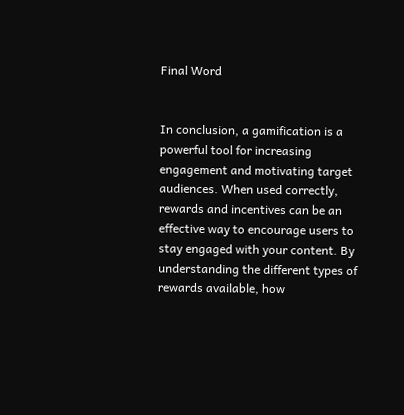Final Word


In conclusion, a gamification is a powerful tool for increasing engagement and motivating target audiences. When used correctly, rewards and incentives can be an effective way to encourage users to stay engaged with your content. By understanding the different types of rewards available, how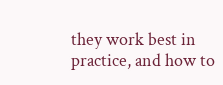they work best in practice, and how to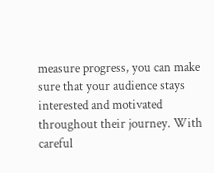measure progress, you can make sure that your audience stays interested and motivated throughout their journey. With careful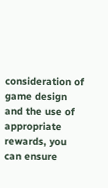consideration of game design and the use of appropriate rewards, you can ensure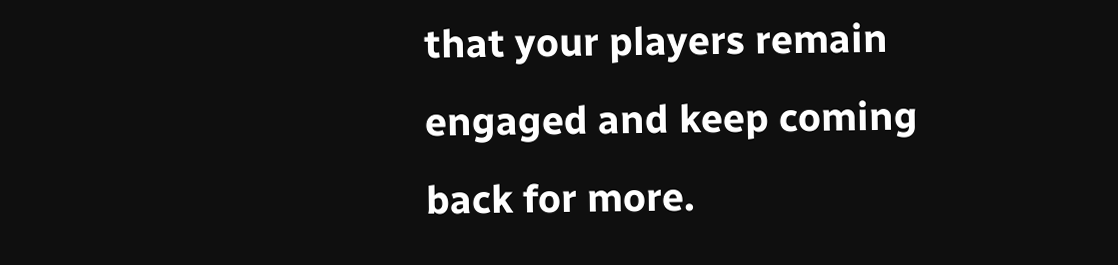that your players remain engaged and keep coming back for more.